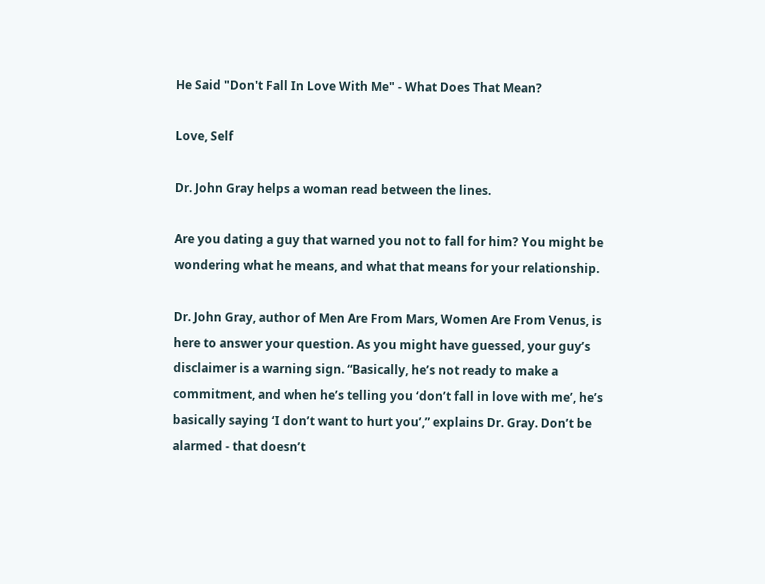He Said "Don't Fall In Love With Me" - What Does That Mean?

Love, Self

Dr. John Gray helps a woman read between the lines.

Are you dating a guy that warned you not to fall for him? You might be wondering what he means, and what that means for your relationship.

Dr. John Gray, author of Men Are From Mars, Women Are From Venus, is here to answer your question. As you might have guessed, your guy’s disclaimer is a warning sign. “Basically, he’s not ready to make a commitment, and when he’s telling you ‘don’t fall in love with me’, he’s basically saying ‘I don’t want to hurt you’,” explains Dr. Gray. Don’t be alarmed - that doesn’t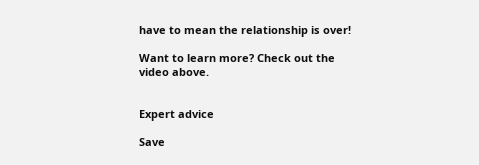have to mean the relationship is over!

Want to learn more? Check out the video above.


Expert advice

Save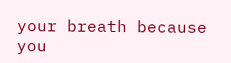your breath because you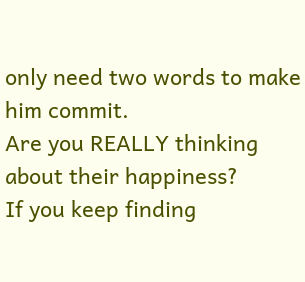only need two words to make him commit.
Are you REALLY thinking about their happiness?
If you keep finding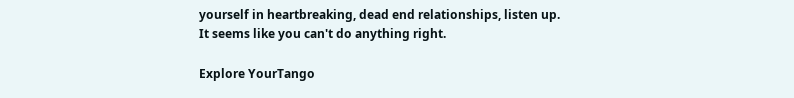yourself in heartbreaking, dead end relationships, listen up.
It seems like you can't do anything right.

Explore YourTango